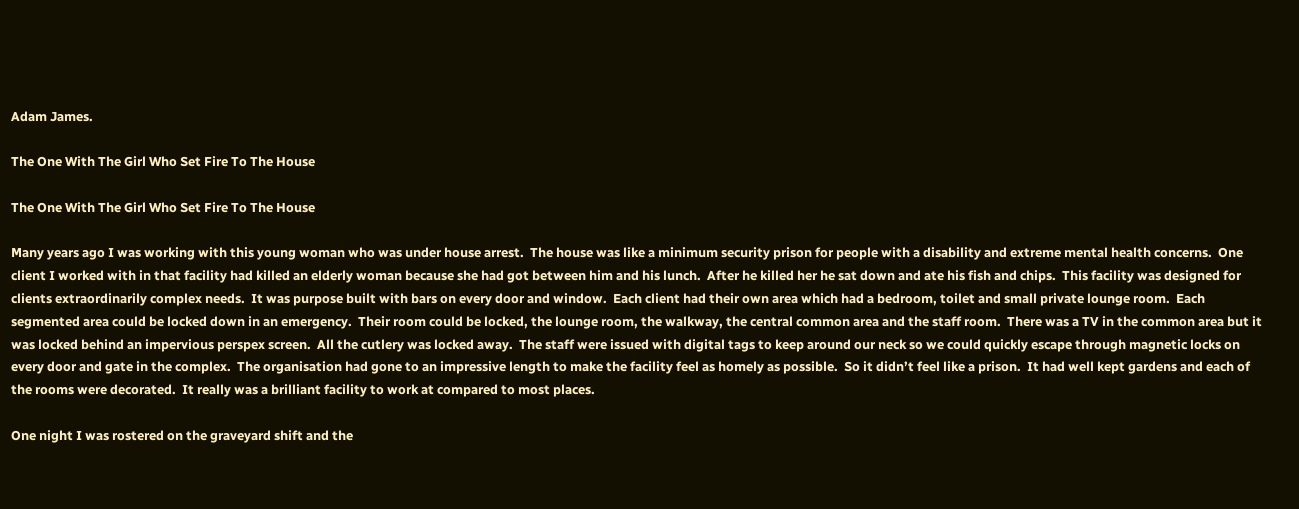Adam James.

The One With The Girl Who Set Fire To The House

The One With The Girl Who Set Fire To The House

Many years ago I was working with this young woman who was under house arrest.  The house was like a minimum security prison for people with a disability and extreme mental health concerns.  One client I worked with in that facility had killed an elderly woman because she had got between him and his lunch.  After he killed her he sat down and ate his fish and chips.  This facility was designed for clients extraordinarily complex needs.  It was purpose built with bars on every door and window.  Each client had their own area which had a bedroom, toilet and small private lounge room.  Each segmented area could be locked down in an emergency.  Their room could be locked, the lounge room, the walkway, the central common area and the staff room.  There was a TV in the common area but it was locked behind an impervious perspex screen.  All the cutlery was locked away.  The staff were issued with digital tags to keep around our neck so we could quickly escape through magnetic locks on every door and gate in the complex.  The organisation had gone to an impressive length to make the facility feel as homely as possible.  So it didn’t feel like a prison.  It had well kept gardens and each of the rooms were decorated.  It really was a brilliant facility to work at compared to most places.

One night I was rostered on the graveyard shift and the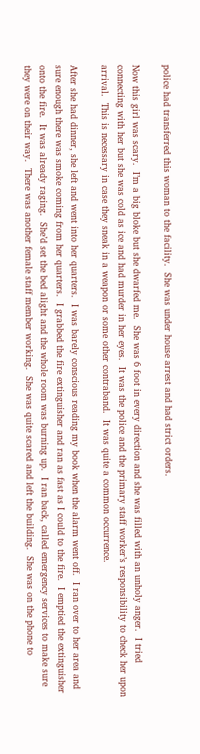police had transferred this woman to the facility.  She was under house arrest and had strict orders.

Now this girl was scary.  I’m a big bloke but she dwarfed me.  She was 6 foot in every direction and she was filled with an unholy anger.  I tried connecting with her but she was cold as ice and had murder in her eyes.  It was the police and the primary staff worker’s responsibility to check her upon arrival.  This is necessary in case they sneak in a weapon or some other contraband.  It was quite a common occurrence.

After she had dinner, she left and went into her quarters.  I was barely conscious reading my book when the alarm went off.  I ran over to her area and sure enough there was smoke coming from her quarters.  I grabbed the fire extinguisher and ran as fast as I could to the fire.  I emptied the extinguisher onto the fire.  It was already raging.  She’d set the bed alight and the whole room was burning up.  I ran back, called emergency services to make sure they were on their way.  There was another female staff member working.  She was quite scared and left the building.  She was on the phone to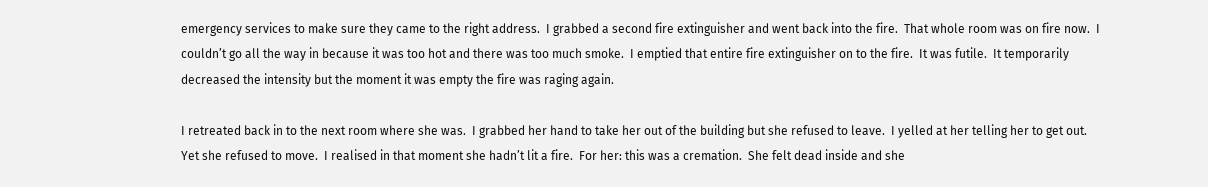emergency services to make sure they came to the right address.  I grabbed a second fire extinguisher and went back into the fire.  That whole room was on fire now.  I couldn’t go all the way in because it was too hot and there was too much smoke.  I emptied that entire fire extinguisher on to the fire.  It was futile.  It temporarily decreased the intensity but the moment it was empty the fire was raging again.

I retreated back in to the next room where she was.  I grabbed her hand to take her out of the building but she refused to leave.  I yelled at her telling her to get out.  Yet she refused to move.  I realised in that moment she hadn’t lit a fire.  For her: this was a cremation.  She felt dead inside and she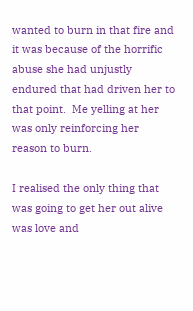wanted to burn in that fire and it was because of the horrific abuse she had unjustly endured that had driven her to that point.  Me yelling at her was only reinforcing her reason to burn.

I realised the only thing that was going to get her out alive was love and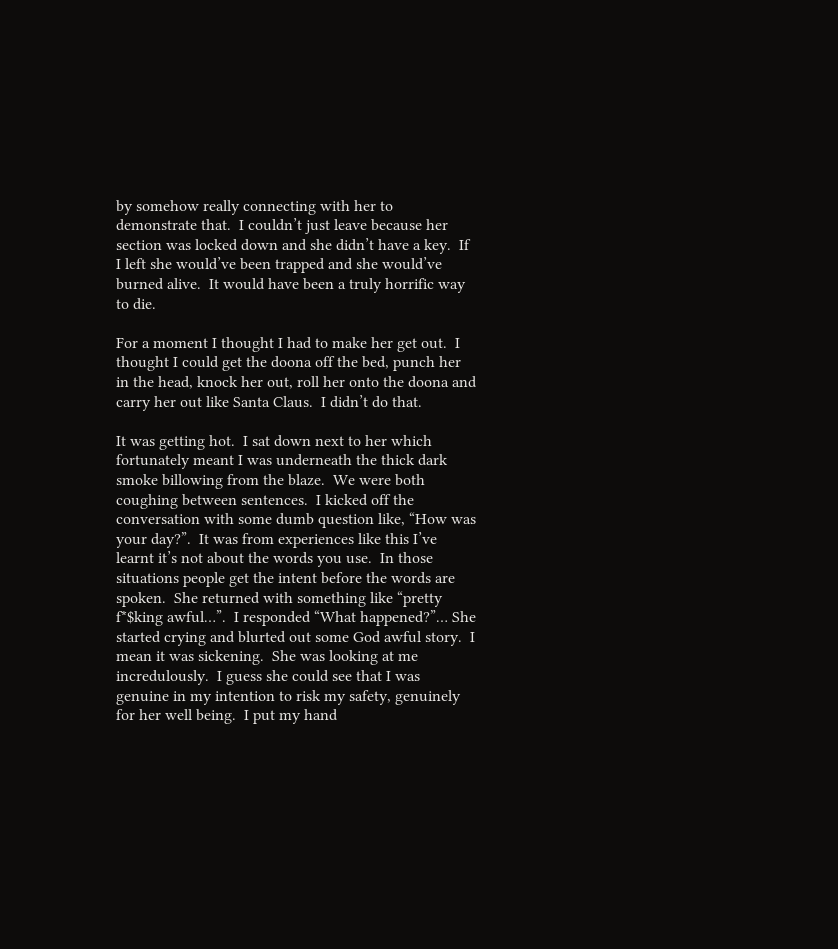by somehow really connecting with her to demonstrate that.  I couldn’t just leave because her section was locked down and she didn’t have a key.  If I left she would’ve been trapped and she would’ve burned alive.  It would have been a truly horrific way to die.

For a moment I thought I had to make her get out.  I thought I could get the doona off the bed, punch her in the head, knock her out, roll her onto the doona and carry her out like Santa Claus.  I didn’t do that.

It was getting hot.  I sat down next to her which fortunately meant I was underneath the thick dark smoke billowing from the blaze.  We were both coughing between sentences.  I kicked off the conversation with some dumb question like, “How was your day?”.  It was from experiences like this I’ve learnt it’s not about the words you use.  In those situations people get the intent before the words are spoken.  She returned with something like “pretty f*$king awful…”.  I responded “What happened?”… She started crying and blurted out some God awful story.  I mean it was sickening.  She was looking at me incredulously.  I guess she could see that I was genuine in my intention to risk my safety, genuinely for her well being.  I put my hand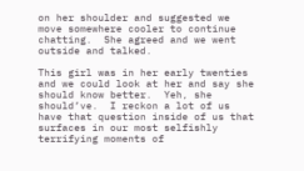on her shoulder and suggested we move somewhere cooler to continue chatting.  She agreed and we went outside and talked.

This girl was in her early twenties and we could look at her and say she should know better.  Yeh, she should’ve.  I reckon a lot of us have that question inside of us that surfaces in our most selfishly terrifying moments of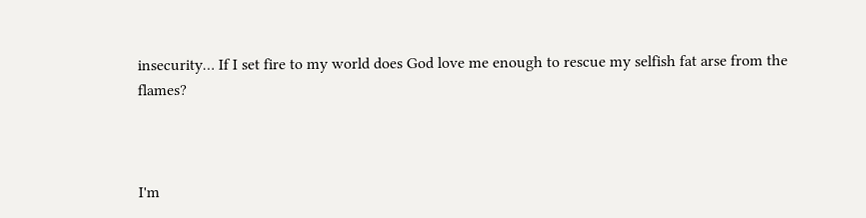insecurity… If I set fire to my world does God love me enough to rescue my selfish fat arse from the flames?



I'm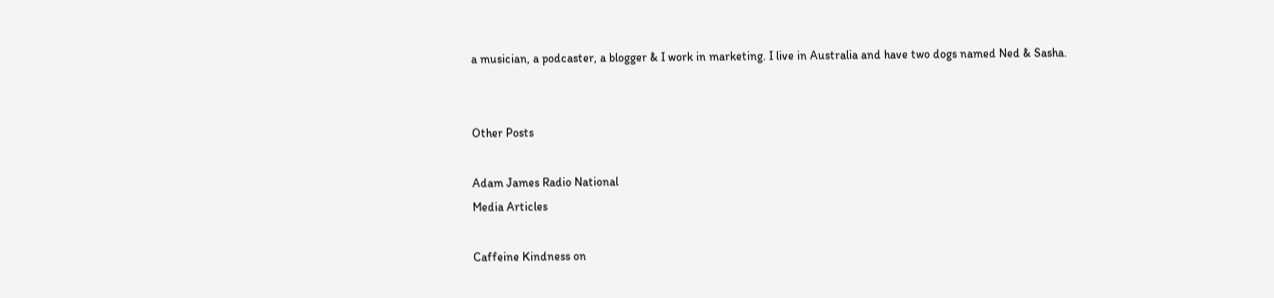a musician, a podcaster, a blogger & I work in marketing. I live in Australia and have two dogs named Ned & Sasha.


Other Posts

Adam James Radio National
Media Articles

Caffeine Kindness on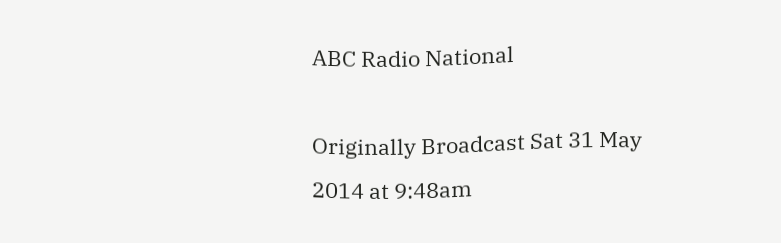ABC Radio National

Originally Broadcast Sat 31 May 2014 at 9:48am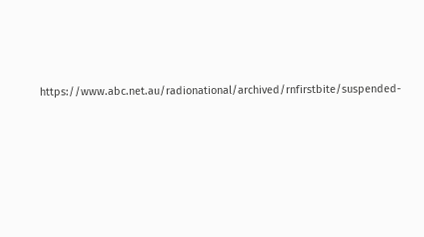https://www.abc.net.au/radionational/archived/rnfirstbite/suspended-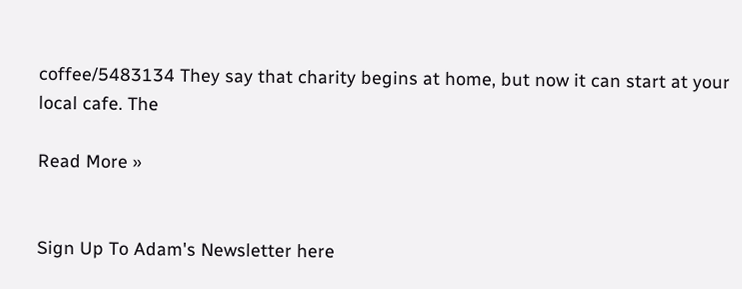coffee/5483134 They say that charity begins at home, but now it can start at your local cafe. The

Read More »


Sign Up To Adam's Newsletter here